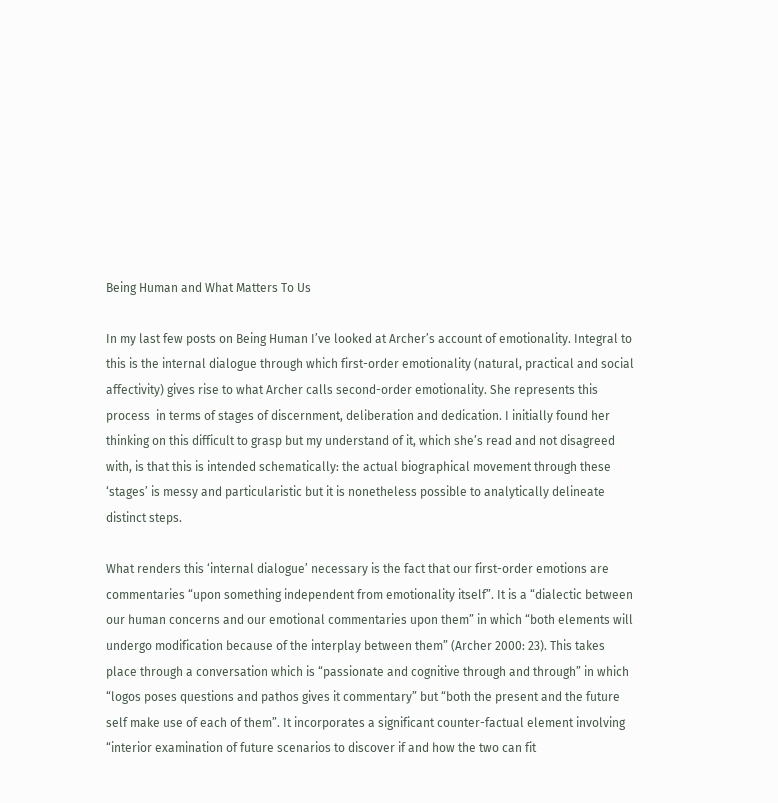Being Human and What Matters To Us

In my last few posts on Being Human I’ve looked at Archer’s account of emotionality. Integral to this is the internal dialogue through which first-order emotionality (natural, practical and social affectivity) gives rise to what Archer calls second-order emotionality. She represents this process  in terms of stages of discernment, deliberation and dedication. I initially found her thinking on this difficult to grasp but my understand of it, which she’s read and not disagreed with, is that this is intended schematically: the actual biographical movement through these ‘stages’ is messy and particularistic but it is nonetheless possible to analytically delineate distinct steps.

What renders this ‘internal dialogue’ necessary is the fact that our first-order emotions are commentaries “upon something independent from emotionality itself”. It is a “dialectic between our human concerns and our emotional commentaries upon them” in which “both elements will undergo modification because of the interplay between them” (Archer 2000: 23). This takes place through a conversation which is “passionate and cognitive through and through” in which “logos poses questions and pathos gives it commentary” but “both the present and the future self make use of each of them”. It incorporates a significant counter-factual element involving “interior examination of future scenarios to discover if and how the two can fit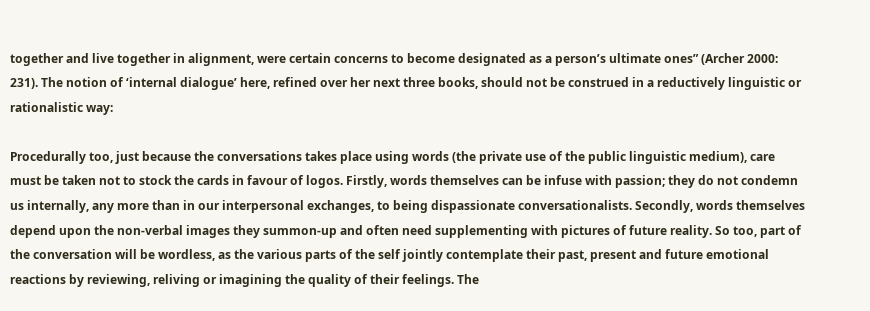together and live together in alignment, were certain concerns to become designated as a person’s ultimate ones” (Archer 2000: 231). The notion of ‘internal dialogue’ here, refined over her next three books, should not be construed in a reductively linguistic or rationalistic way:

Procedurally too, just because the conversations takes place using words (the private use of the public linguistic medium), care must be taken not to stock the cards in favour of logos. Firstly, words themselves can be infuse with passion; they do not condemn us internally, any more than in our interpersonal exchanges, to being dispassionate conversationalists. Secondly, words themselves depend upon the non-verbal images they summon-up and often need supplementing with pictures of future reality. So too, part of the conversation will be wordless, as the various parts of the self jointly contemplate their past, present and future emotional reactions by reviewing, reliving or imagining the quality of their feelings. The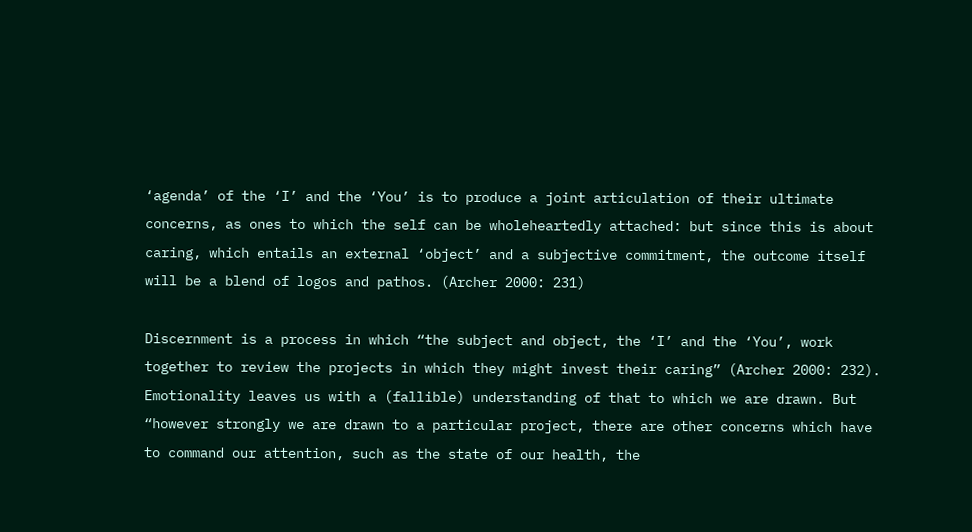‘agenda’ of the ‘I’ and the ‘You’ is to produce a joint articulation of their ultimate concerns, as ones to which the self can be wholeheartedly attached: but since this is about caring, which entails an external ‘object’ and a subjective commitment, the outcome itself will be a blend of logos and pathos. (Archer 2000: 231)

Discernment is a process in which “the subject and object, the ‘I’ and the ‘You’, work together to review the projects in which they might invest their caring” (Archer 2000: 232). Emotionality leaves us with a (fallible) understanding of that to which we are drawn. But “however strongly we are drawn to a particular project, there are other concerns which have to command our attention, such as the state of our health, the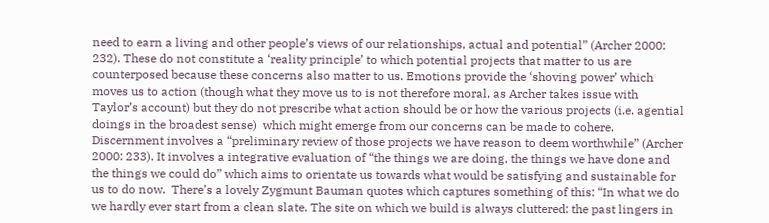need to earn a living and other people’s views of our relationships, actual and potential” (Archer 2000: 232). These do not constitute a ‘reality principle’ to which potential projects that matter to us are counterposed because these concerns also matter to us. Emotions provide the ‘shoving power’ which moves us to action (though what they move us to is not therefore moral, as Archer takes issue with Taylor’s account) but they do not prescribe what action should be or how the various projects (i.e. agential doings in the broadest sense)  which might emerge from our concerns can be made to cohere. Discernment involves a “preliminary review of those projects we have reason to deem worthwhile” (Archer 2000: 233). It involves a integrative evaluation of “the things we are doing, the things we have done and the things we could do” which aims to orientate us towards what would be satisfying and sustainable for us to do now.  There’s a lovely Zygmunt Bauman quotes which captures something of this: “In what we do we hardly ever start from a clean slate. The site on which we build is always cluttered: the past lingers in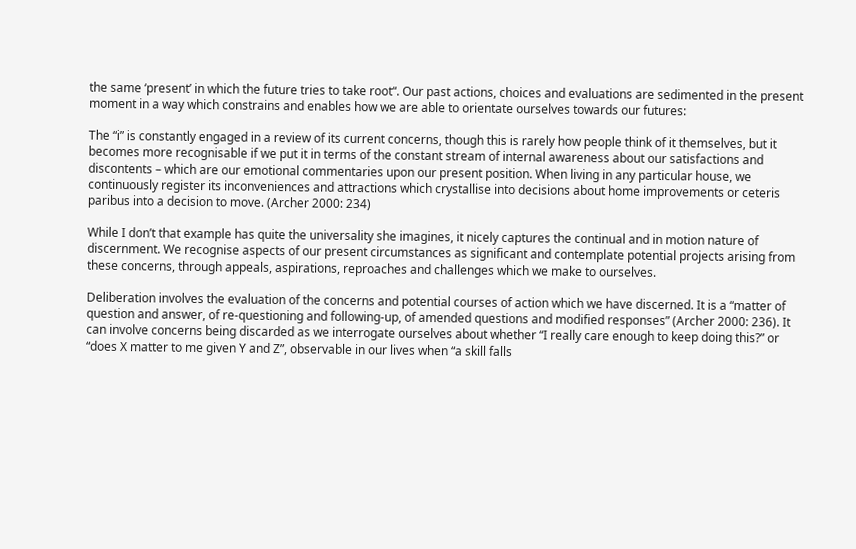the same ‘present’ in which the future tries to take root“. Our past actions, choices and evaluations are sedimented in the present moment in a way which constrains and enables how we are able to orientate ourselves towards our futures:

The “i” is constantly engaged in a review of its current concerns, though this is rarely how people think of it themselves, but it becomes more recognisable if we put it in terms of the constant stream of internal awareness about our satisfactions and discontents – which are our emotional commentaries upon our present position. When living in any particular house, we continuously register its inconveniences and attractions which crystallise into decisions about home improvements or ceteris paribus into a decision to move. (Archer 2000: 234)

While I don’t that example has quite the universality she imagines, it nicely captures the continual and in motion nature of discernment. We recognise aspects of our present circumstances as significant and contemplate potential projects arising from these concerns, through appeals, aspirations, reproaches and challenges which we make to ourselves.

Deliberation involves the evaluation of the concerns and potential courses of action which we have discerned. It is a “matter of question and answer, of re-questioning and following-up, of amended questions and modified responses” (Archer 2000: 236). It can involve concerns being discarded as we interrogate ourselves about whether “I really care enough to keep doing this?” or “does X matter to me given Y and Z”, observable in our lives when “a skill falls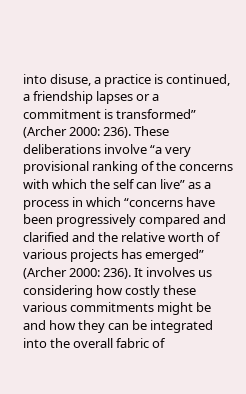into disuse, a practice is continued, a friendship lapses or a commitment is transformed” (Archer 2000: 236). These deliberations involve “a very provisional ranking of the concerns with which the self can live” as a process in which “concerns have been progressively compared and clarified and the relative worth of various projects has emerged” (Archer 2000: 236). It involves us considering how costly these various commitments might be and how they can be integrated into the overall fabric of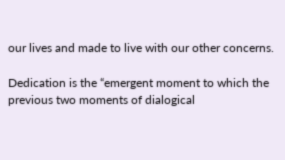our lives and made to live with our other concerns.

Dedication is the “emergent moment to which the previous two moments of dialogical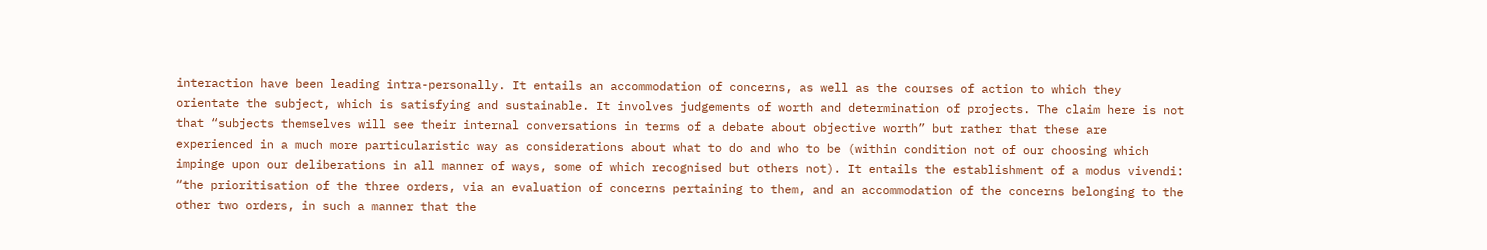interaction have been leading intra-personally. It entails an accommodation of concerns, as well as the courses of action to which they orientate the subject, which is satisfying and sustainable. It involves judgements of worth and determination of projects. The claim here is not that “subjects themselves will see their internal conversations in terms of a debate about objective worth” but rather that these are experienced in a much more particularistic way as considerations about what to do and who to be (within condition not of our choosing which impinge upon our deliberations in all manner of ways, some of which recognised but others not). It entails the establishment of a modus vivendi: “the prioritisation of the three orders, via an evaluation of concerns pertaining to them, and an accommodation of the concerns belonging to the other two orders, in such a manner that the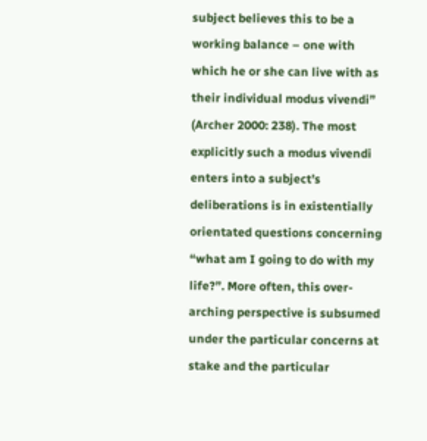subject believes this to be a working balance – one with which he or she can live with as their individual modus vivendi” (Archer 2000: 238). The most explicitly such a modus vivendi enters into a subject’s deliberations is in existentially orientated questions concerning “what am I going to do with my life?”. More often, this over-arching perspective is subsumed under the particular concerns at stake and the particular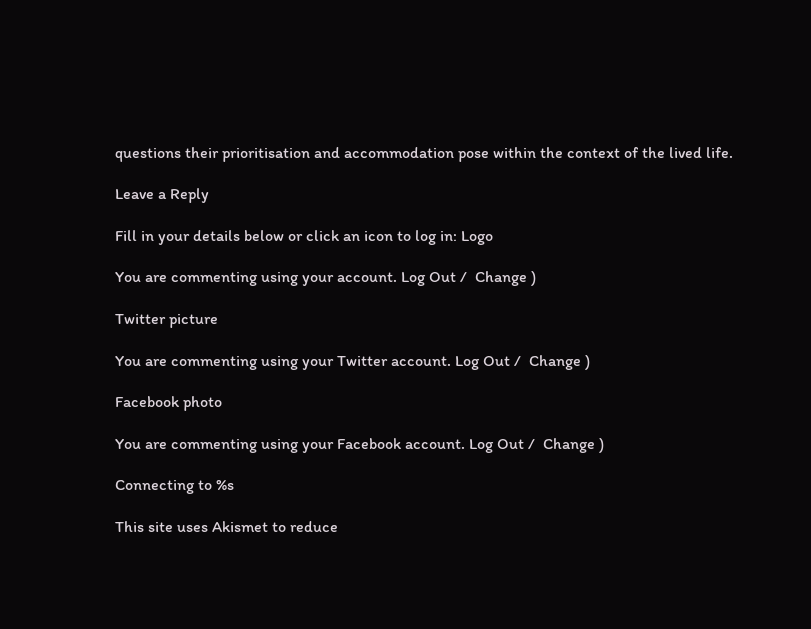questions their prioritisation and accommodation pose within the context of the lived life.

Leave a Reply

Fill in your details below or click an icon to log in: Logo

You are commenting using your account. Log Out /  Change )

Twitter picture

You are commenting using your Twitter account. Log Out /  Change )

Facebook photo

You are commenting using your Facebook account. Log Out /  Change )

Connecting to %s

This site uses Akismet to reduce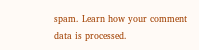spam. Learn how your comment data is processed.